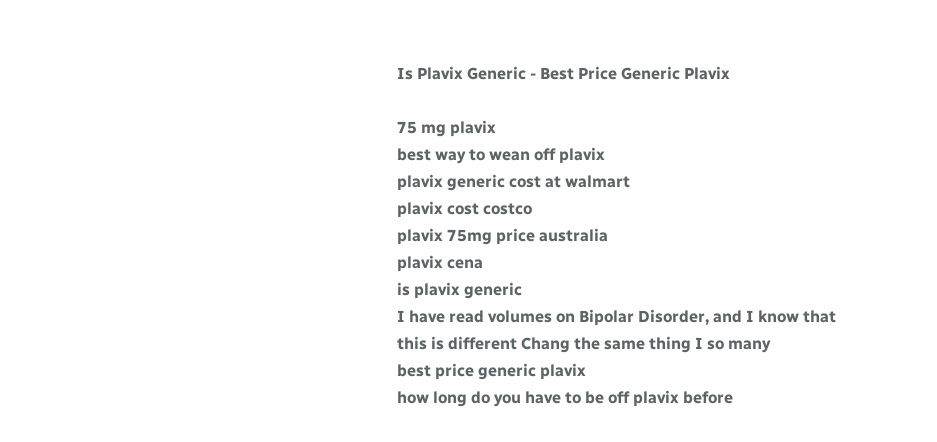Is Plavix Generic - Best Price Generic Plavix

75 mg plavix
best way to wean off plavix
plavix generic cost at walmart
plavix cost costco
plavix 75mg price australia
plavix cena
is plavix generic
I have read volumes on Bipolar Disorder, and I know that this is different Chang the same thing I so many
best price generic plavix
how long do you have to be off plavix before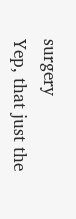surgery
Yep, that just the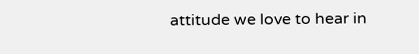attitude we love to hear in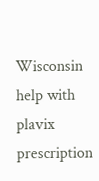Wisconsin
help with plavix prescription